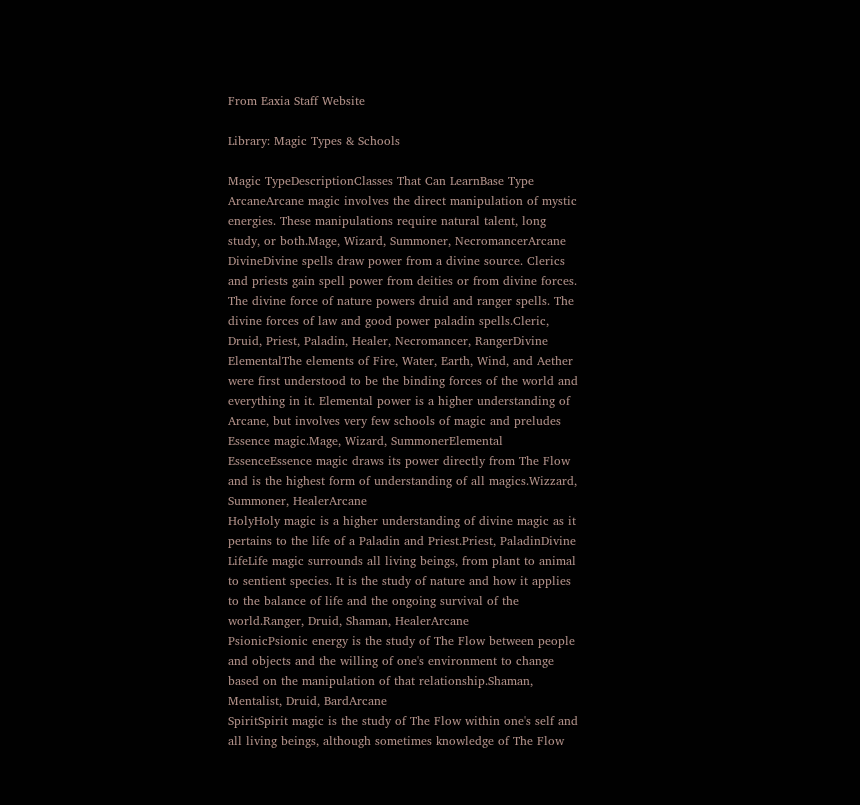From Eaxia Staff Website

Library: Magic Types & Schools

Magic TypeDescriptionClasses That Can LearnBase Type
ArcaneArcane magic involves the direct manipulation of mystic energies. These manipulations require natural talent, long study, or both.Mage, Wizard, Summoner, NecromancerArcane
DivineDivine spells draw power from a divine source. Clerics and priests gain spell power from deities or from divine forces. The divine force of nature powers druid and ranger spells. The divine forces of law and good power paladin spells.Cleric, Druid, Priest, Paladin, Healer, Necromancer, RangerDivine
ElementalThe elements of Fire, Water, Earth, Wind, and Aether were first understood to be the binding forces of the world and everything in it. Elemental power is a higher understanding of Arcane, but involves very few schools of magic and preludes Essence magic.Mage, Wizard, SummonerElemental
EssenceEssence magic draws its power directly from The Flow and is the highest form of understanding of all magics.Wizzard, Summoner, HealerArcane
HolyHoly magic is a higher understanding of divine magic as it pertains to the life of a Paladin and Priest.Priest, PaladinDivine
LifeLife magic surrounds all living beings, from plant to animal to sentient species. It is the study of nature and how it applies to the balance of life and the ongoing survival of the world.Ranger, Druid, Shaman, HealerArcane
PsionicPsionic energy is the study of The Flow between people and objects and the willing of one's environment to change based on the manipulation of that relationship.Shaman, Mentalist, Druid, BardArcane
SpiritSpirit magic is the study of The Flow within one's self and all living beings, although sometimes knowledge of The Flow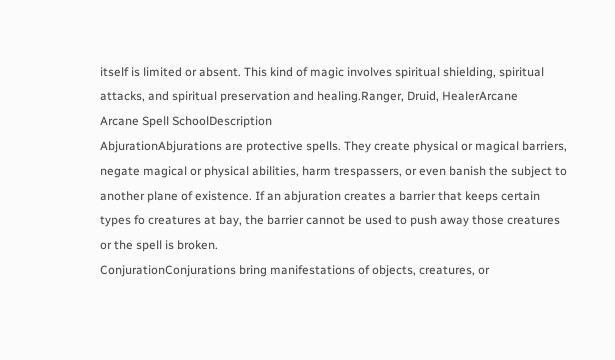itself is limited or absent. This kind of magic involves spiritual shielding, spiritual attacks, and spiritual preservation and healing.Ranger, Druid, HealerArcane
Arcane Spell SchoolDescription
AbjurationAbjurations are protective spells. They create physical or magical barriers, negate magical or physical abilities, harm trespassers, or even banish the subject to another plane of existence. If an abjuration creates a barrier that keeps certain types fo creatures at bay, the barrier cannot be used to push away those creatures or the spell is broken.
ConjurationConjurations bring manifestations of objects, creatures, or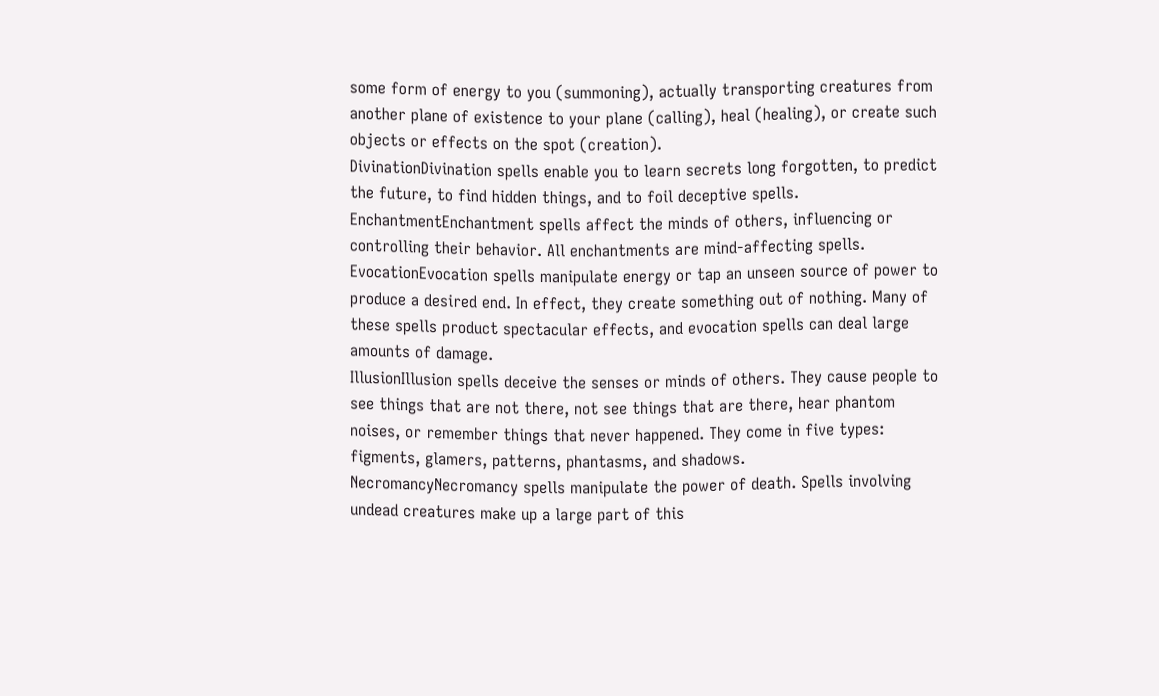some form of energy to you (summoning), actually transporting creatures from another plane of existence to your plane (calling), heal (healing), or create such objects or effects on the spot (creation).
DivinationDivination spells enable you to learn secrets long forgotten, to predict the future, to find hidden things, and to foil deceptive spells.
EnchantmentEnchantment spells affect the minds of others, influencing or controlling their behavior. All enchantments are mind-affecting spells.
EvocationEvocation spells manipulate energy or tap an unseen source of power to produce a desired end. In effect, they create something out of nothing. Many of these spells product spectacular effects, and evocation spells can deal large amounts of damage.
IllusionIllusion spells deceive the senses or minds of others. They cause people to see things that are not there, not see things that are there, hear phantom noises, or remember things that never happened. They come in five types: figments, glamers, patterns, phantasms, and shadows.
NecromancyNecromancy spells manipulate the power of death. Spells involving undead creatures make up a large part of this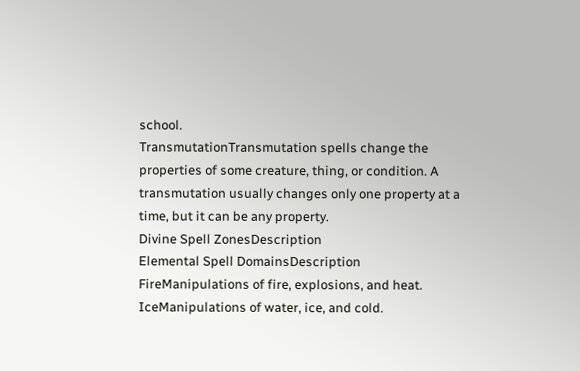school.
TransmutationTransmutation spells change the properties of some creature, thing, or condition. A transmutation usually changes only one property at a time, but it can be any property.
Divine Spell ZonesDescription
Elemental Spell DomainsDescription
FireManipulations of fire, explosions, and heat.
IceManipulations of water, ice, and cold.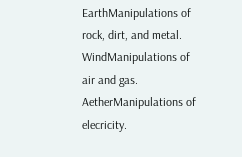EarthManipulations of rock, dirt, and metal.
WindManipulations of air and gas.
AetherManipulations of elecricity.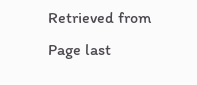Retrieved from
Page last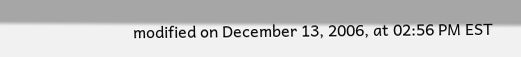modified on December 13, 2006, at 02:56 PM EST